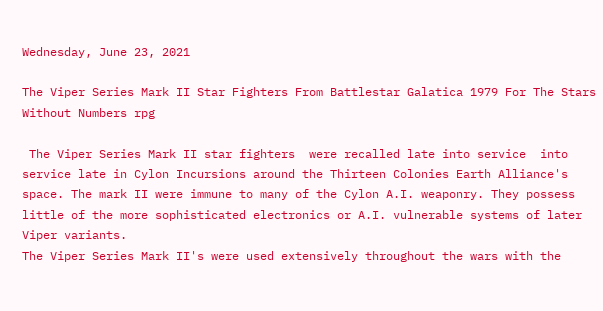Wednesday, June 23, 2021

The Viper Series Mark II Star Fighters From Battlestar Galatica 1979 For The Stars Without Numbers rpg

 The Viper Series Mark II star fighters  were recalled late into service  into service late in Cylon Incursions around the Thirteen Colonies Earth Alliance's space. The mark II were immune to many of the Cylon A.I. weaponry. They possess little of the more sophisticated electronics or A.I. vulnerable systems of later Viper variants.
The Viper Series Mark II's were used extensively throughout the wars with the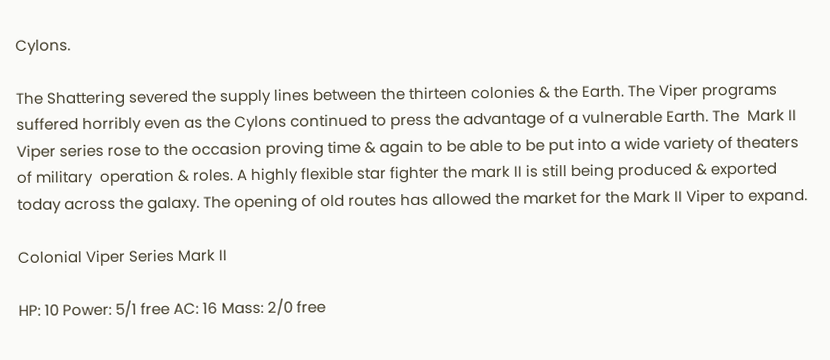Cylons.

The Shattering severed the supply lines between the thirteen colonies & the Earth. The Viper programs suffered horribly even as the Cylons continued to press the advantage of a vulnerable Earth. The  Mark II Viper series rose to the occasion proving time & again to be able to be put into a wide variety of theaters of military  operation & roles. A highly flexible star fighter the mark II is still being produced & exported today across the galaxy. The opening of old routes has allowed the market for the Mark II Viper to expand.

Colonial Viper Series Mark II

HP: 10 Power: 5/1 free AC: 16 Mass: 2/0 free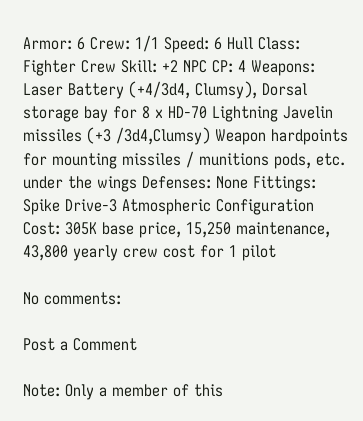Armor: 6 Crew: 1/1 Speed: 6 Hull Class: Fighter Crew Skill: +2 NPC CP: 4 Weapons: Laser Battery (+4/3d4, Clumsy), Dorsal storage bay for 8 x HD-70 Lightning Javelin missiles (+3 /3d4,Clumsy) Weapon hardpoints for mounting missiles / munitions pods, etc. under the wings Defenses: None Fittings: Spike Drive-3 Atmospheric Configuration Cost: 305K base price, 15,250 maintenance, 43,800 yearly crew cost for 1 pilot

No comments:

Post a Comment

Note: Only a member of this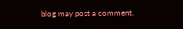blog may post a comment.